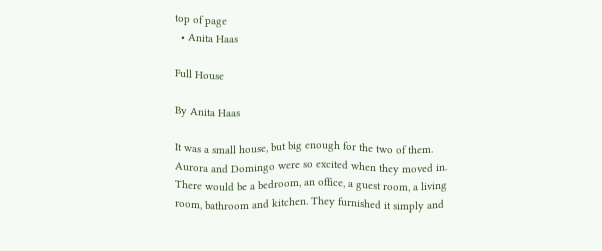top of page
  • Anita Haas

Full House

By Anita Haas

It was a small house, but big enough for the two of them. Aurora and Domingo were so excited when they moved in. There would be a bedroom, an office, a guest room, a living room, bathroom and kitchen. They furnished it simply and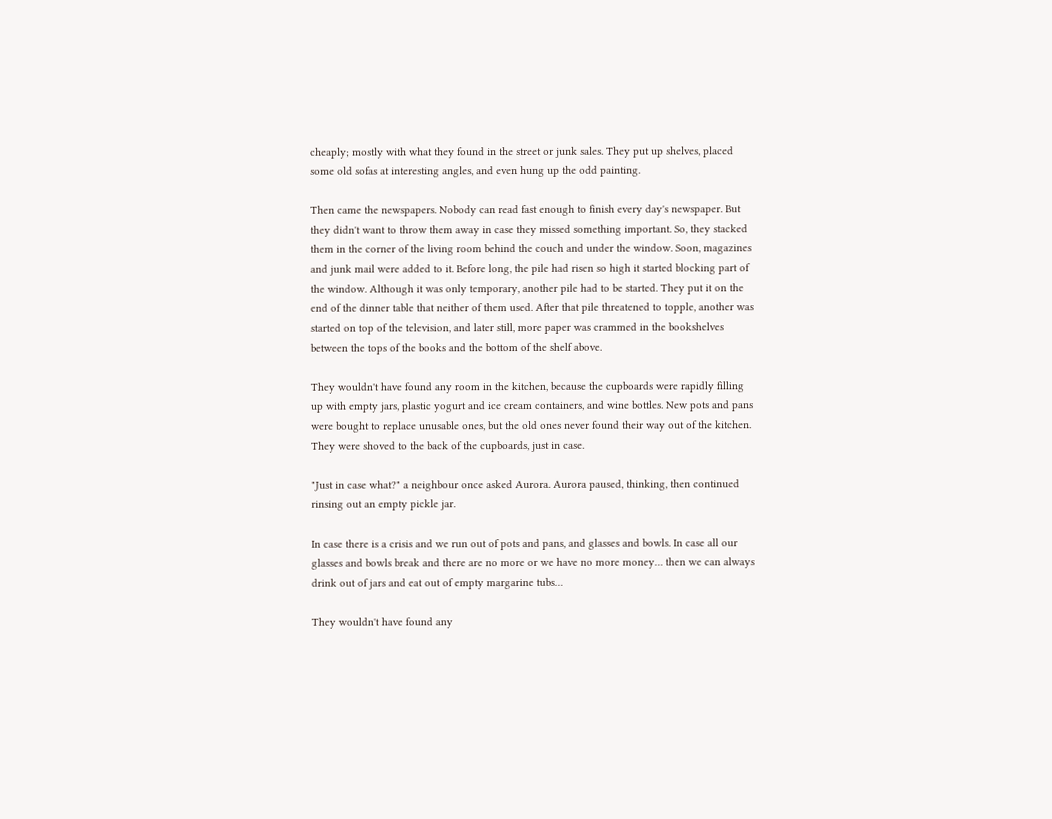cheaply; mostly with what they found in the street or junk sales. They put up shelves, placed some old sofas at interesting angles, and even hung up the odd painting.

Then came the newspapers. Nobody can read fast enough to finish every day's newspaper. But they didn't want to throw them away in case they missed something important. So, they stacked them in the corner of the living room behind the couch and under the window. Soon, magazines and junk mail were added to it. Before long, the pile had risen so high it started blocking part of the window. Although it was only temporary, another pile had to be started. They put it on the end of the dinner table that neither of them used. After that pile threatened to topple, another was started on top of the television, and later still, more paper was crammed in the bookshelves between the tops of the books and the bottom of the shelf above.

They wouldn't have found any room in the kitchen, because the cupboards were rapidly filling up with empty jars, plastic yogurt and ice cream containers, and wine bottles. New pots and pans were bought to replace unusable ones, but the old ones never found their way out of the kitchen. They were shoved to the back of the cupboards, just in case.

"Just in case what?" a neighbour once asked Aurora. Aurora paused, thinking, then continued rinsing out an empty pickle jar.

In case there is a crisis and we run out of pots and pans, and glasses and bowls. In case all our glasses and bowls break and there are no more or we have no more money… then we can always drink out of jars and eat out of empty margarine tubs…

They wouldn't have found any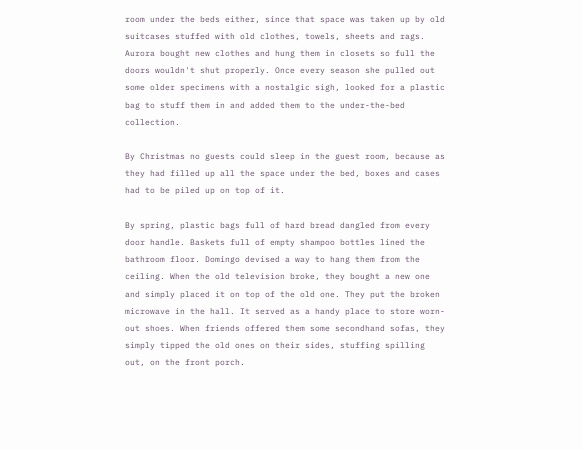room under the beds either, since that space was taken up by old suitcases stuffed with old clothes, towels, sheets and rags. Aurora bought new clothes and hung them in closets so full the doors wouldn't shut properly. Once every season she pulled out some older specimens with a nostalgic sigh, looked for a plastic bag to stuff them in and added them to the under-the-bed collection.

By Christmas no guests could sleep in the guest room, because as they had filled up all the space under the bed, boxes and cases had to be piled up on top of it.

By spring, plastic bags full of hard bread dangled from every door handle. Baskets full of empty shampoo bottles lined the bathroom floor. Domingo devised a way to hang them from the ceiling. When the old television broke, they bought a new one and simply placed it on top of the old one. They put the broken microwave in the hall. It served as a handy place to store worn-out shoes. When friends offered them some secondhand sofas, they simply tipped the old ones on their sides, stuffing spilling out, on the front porch.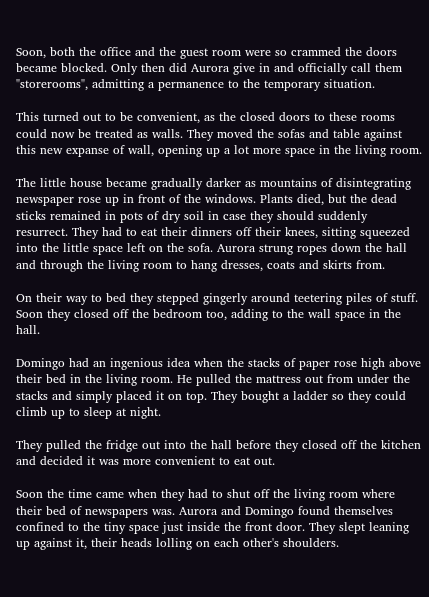Soon, both the office and the guest room were so crammed the doors became blocked. Only then did Aurora give in and officially call them "storerooms", admitting a permanence to the temporary situation.

This turned out to be convenient, as the closed doors to these rooms could now be treated as walls. They moved the sofas and table against this new expanse of wall, opening up a lot more space in the living room.

The little house became gradually darker as mountains of disintegrating newspaper rose up in front of the windows. Plants died, but the dead sticks remained in pots of dry soil in case they should suddenly resurrect. They had to eat their dinners off their knees, sitting squeezed into the little space left on the sofa. Aurora strung ropes down the hall and through the living room to hang dresses, coats and skirts from.

On their way to bed they stepped gingerly around teetering piles of stuff. Soon they closed off the bedroom too, adding to the wall space in the hall.

Domingo had an ingenious idea when the stacks of paper rose high above their bed in the living room. He pulled the mattress out from under the stacks and simply placed it on top. They bought a ladder so they could climb up to sleep at night.

They pulled the fridge out into the hall before they closed off the kitchen and decided it was more convenient to eat out.

Soon the time came when they had to shut off the living room where their bed of newspapers was. Aurora and Domingo found themselves confined to the tiny space just inside the front door. They slept leaning up against it, their heads lolling on each other's shoulders.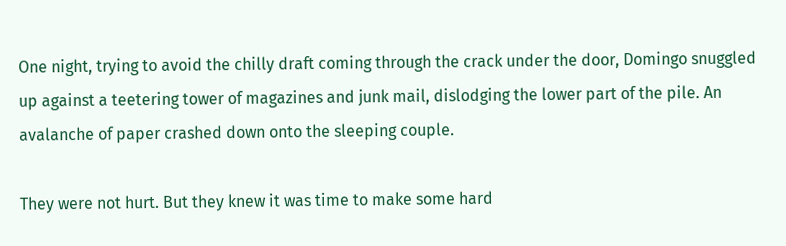One night, trying to avoid the chilly draft coming through the crack under the door, Domingo snuggled up against a teetering tower of magazines and junk mail, dislodging the lower part of the pile. An avalanche of paper crashed down onto the sleeping couple.

They were not hurt. But they knew it was time to make some hard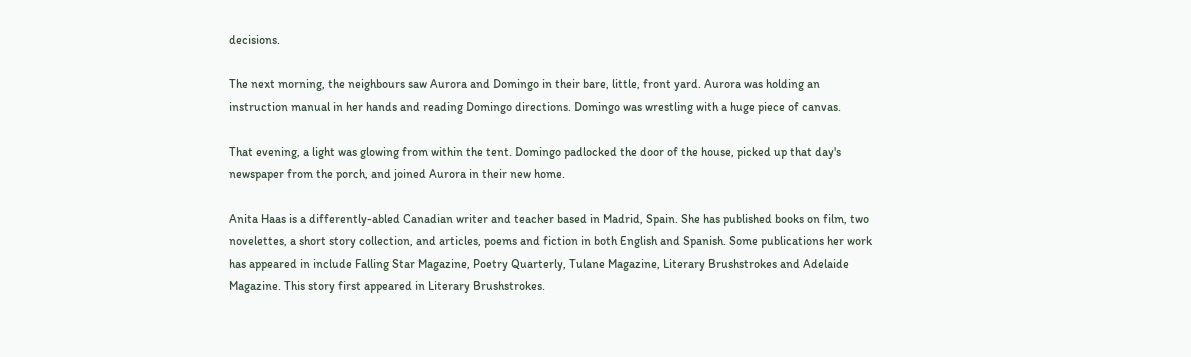decisions.

The next morning, the neighbours saw Aurora and Domingo in their bare, little, front yard. Aurora was holding an instruction manual in her hands and reading Domingo directions. Domingo was wrestling with a huge piece of canvas.

That evening, a light was glowing from within the tent. Domingo padlocked the door of the house, picked up that day's newspaper from the porch, and joined Aurora in their new home.

Anita Haas is a differently-abled Canadian writer and teacher based in Madrid, Spain. She has published books on film, two novelettes, a short story collection, and articles, poems and fiction in both English and Spanish. Some publications her work has appeared in include Falling Star Magazine, Poetry Quarterly, Tulane Magazine, Literary Brushstrokes and Adelaide Magazine. This story first appeared in Literary Brushstrokes.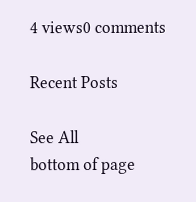4 views0 comments

Recent Posts

See All
bottom of page